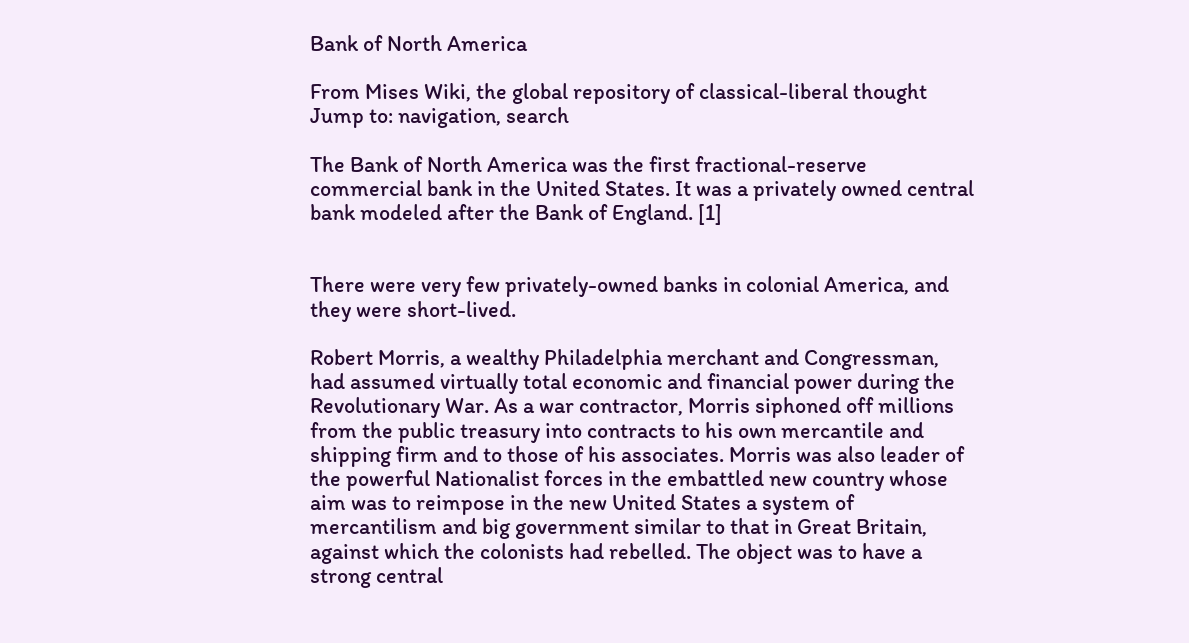Bank of North America

From Mises Wiki, the global repository of classical-liberal thought
Jump to: navigation, search

The Bank of North America was the first fractional-reserve commercial bank in the United States. It was a privately owned central bank modeled after the Bank of England. [1]


There were very few privately-owned banks in colonial America, and they were short-lived.

Robert Morris, a wealthy Philadelphia merchant and Congressman, had assumed virtually total economic and financial power during the Revolutionary War. As a war contractor, Morris siphoned off millions from the public treasury into contracts to his own mercantile and shipping firm and to those of his associates. Morris was also leader of the powerful Nationalist forces in the embattled new country whose aim was to reimpose in the new United States a system of mercantilism and big government similar to that in Great Britain, against which the colonists had rebelled. The object was to have a strong central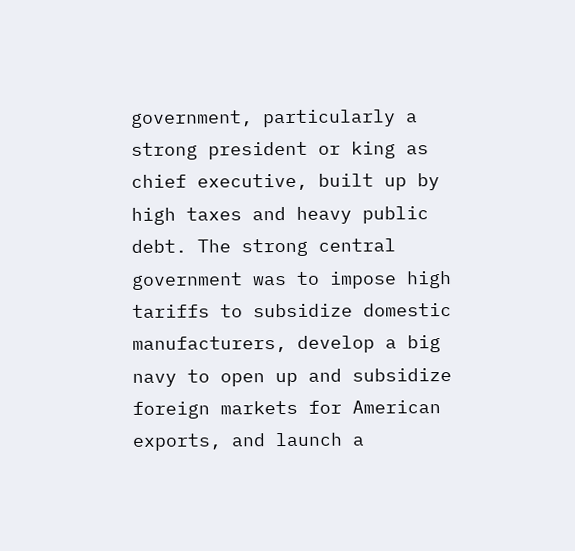government, particularly a strong president or king as chief executive, built up by high taxes and heavy public debt. The strong central government was to impose high tariffs to subsidize domestic manufacturers, develop a big navy to open up and subsidize foreign markets for American exports, and launch a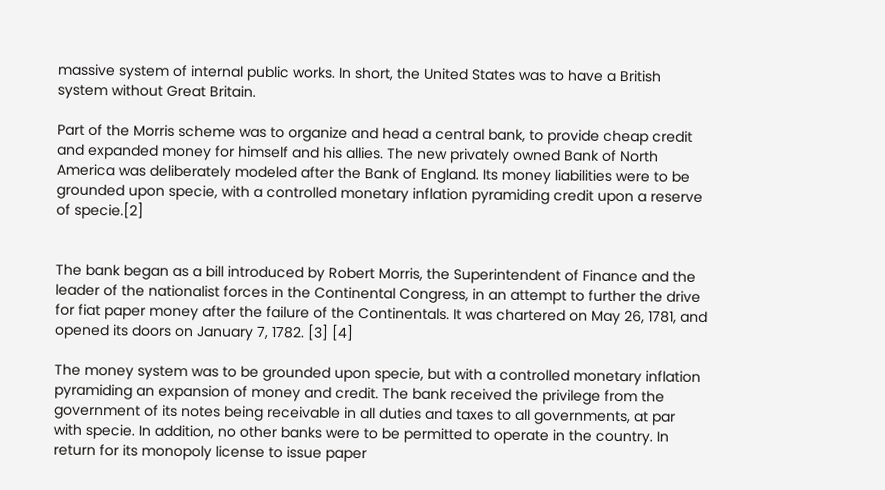massive system of internal public works. In short, the United States was to have a British system without Great Britain.

Part of the Morris scheme was to organize and head a central bank, to provide cheap credit and expanded money for himself and his allies. The new privately owned Bank of North America was deliberately modeled after the Bank of England. Its money liabilities were to be grounded upon specie, with a controlled monetary inflation pyramiding credit upon a reserve of specie.[2]


The bank began as a bill introduced by Robert Morris, the Superintendent of Finance and the leader of the nationalist forces in the Continental Congress, in an attempt to further the drive for fiat paper money after the failure of the Continentals. It was chartered on May 26, 1781, and opened its doors on January 7, 1782. [3] [4]

The money system was to be grounded upon specie, but with a controlled monetary inflation pyramiding an expansion of money and credit. The bank received the privilege from the government of its notes being receivable in all duties and taxes to all governments, at par with specie. In addition, no other banks were to be permitted to operate in the country. In return for its monopoly license to issue paper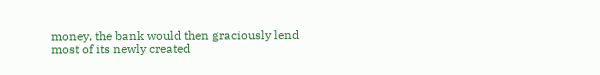money, the bank would then graciously lend most of its newly created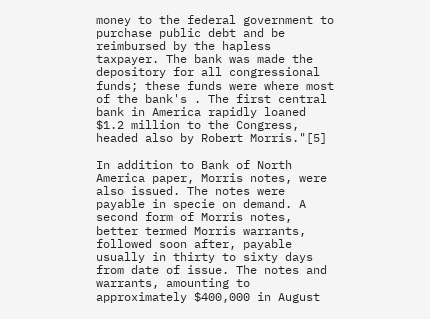money to the federal government to purchase public debt and be reimbursed by the hapless taxpayer. The bank was made the depository for all congressional funds; these funds were where most of the bank's . The first central bank in America rapidly loaned $1.2 million to the Congress, headed also by Robert Morris."[5]

In addition to Bank of North America paper, Morris notes, were also issued. The notes were payable in specie on demand. A second form of Morris notes, better termed Morris warrants, followed soon after, payable usually in thirty to sixty days from date of issue. The notes and warrants, amounting to approximately $400,000 in August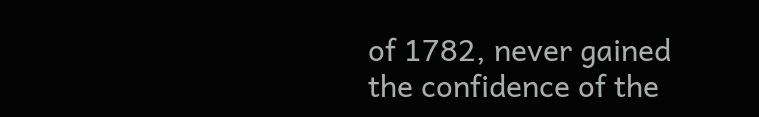of 1782, never gained the confidence of the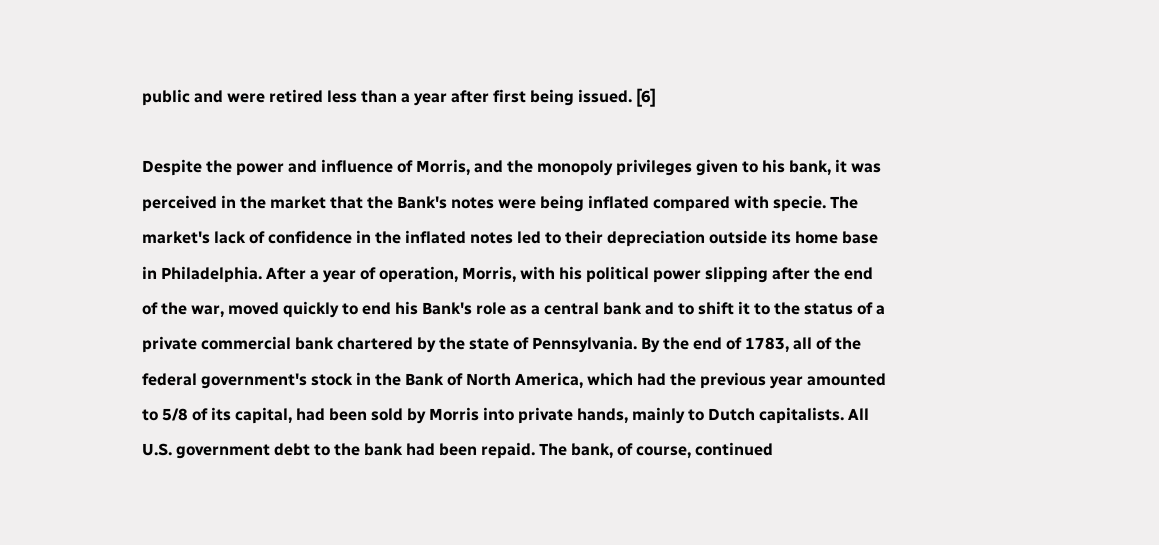public and were retired less than a year after first being issued. [6]

Despite the power and influence of Morris, and the monopoly privileges given to his bank, it was perceived in the market that the Bank's notes were being inflated compared with specie. The market's lack of confidence in the inflated notes led to their depreciation outside its home base in Philadelphia. After a year of operation, Morris, with his political power slipping after the end of the war, moved quickly to end his Bank's role as a central bank and to shift it to the status of a private commercial bank chartered by the state of Pennsylvania. By the end of 1783, all of the federal government's stock in the Bank of North America, which had the previous year amounted to 5/8 of its capital, had been sold by Morris into private hands, mainly to Dutch capitalists. All U.S. government debt to the bank had been repaid. The bank, of course, continued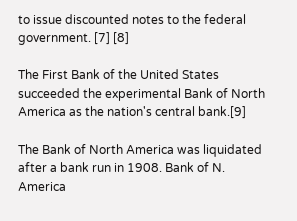to issue discounted notes to the federal government. [7] [8]

The First Bank of the United States succeeded the experimental Bank of North America as the nation's central bank.[9]

The Bank of North America was liquidated after a bank run in 1908. Bank of N. America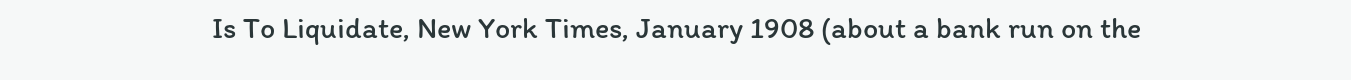Is To Liquidate, New York Times, January 1908 (about a bank run on the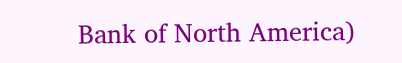Bank of North America)